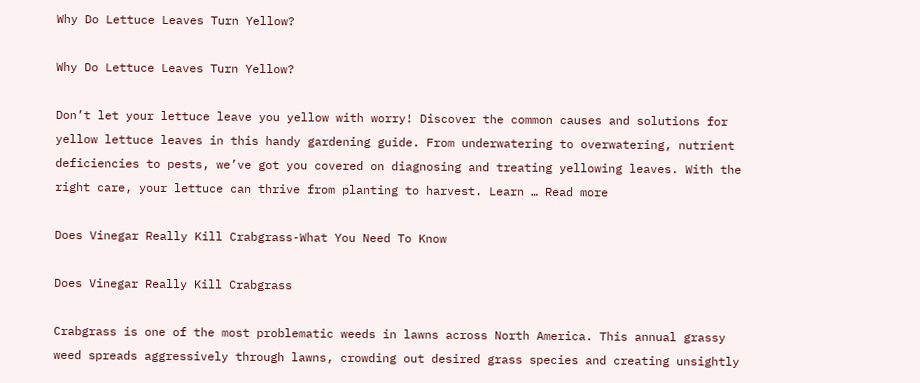Why Do Lettuce Leaves Turn Yellow?

Why Do Lettuce Leaves Turn Yellow?

Don’t let your lettuce leave you yellow with worry! Discover the common causes and solutions for yellow lettuce leaves in this handy gardening guide. From underwatering to overwatering, nutrient deficiencies to pests, we’ve got you covered on diagnosing and treating yellowing leaves. With the right care, your lettuce can thrive from planting to harvest. Learn … Read more

Does Vinegar Really Kill Crabgrass-What You Need To Know

Does Vinegar Really Kill Crabgrass

Crabgrass is one of the most problematic weeds in lawns across North America. This annual grassy weed spreads aggressively through lawns, crowding out desired grass species and creating unsightly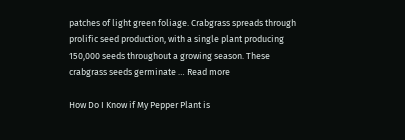patches of light green foliage. Crabgrass spreads through prolific seed production, with a single plant producing 150,000 seeds throughout a growing season. These crabgrass seeds germinate … Read more

How Do I Know if My Pepper Plant is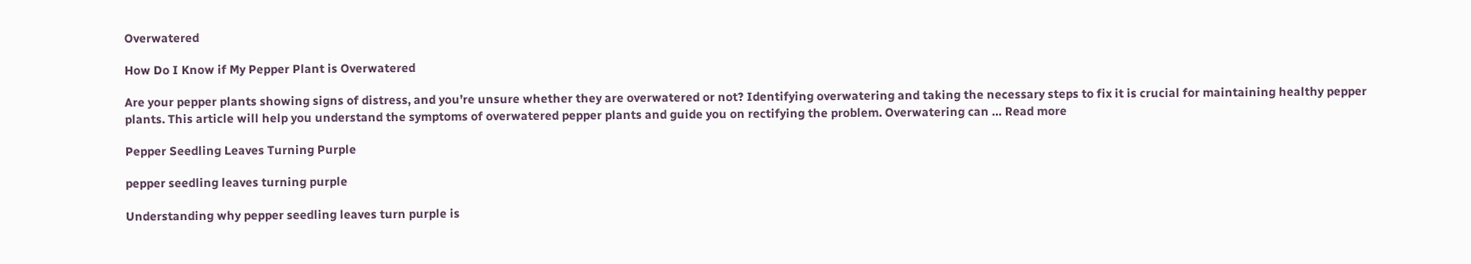Overwatered

How Do I Know if My Pepper Plant is Overwatered

Are your pepper plants showing signs of distress, and you’re unsure whether they are overwatered or not? Identifying overwatering and taking the necessary steps to fix it is crucial for maintaining healthy pepper plants. This article will help you understand the symptoms of overwatered pepper plants and guide you on rectifying the problem. Overwatering can … Read more

Pepper Seedling Leaves Turning Purple

pepper seedling leaves turning purple

Understanding why pepper seedling leaves turn purple is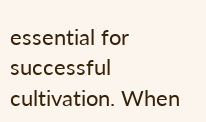essential for successful cultivation. When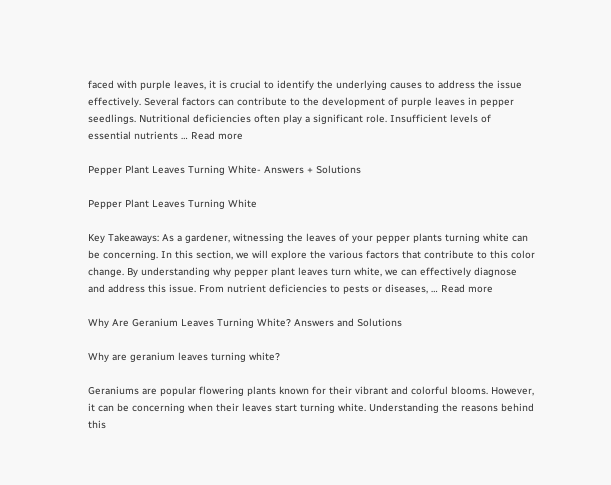faced with purple leaves, it is crucial to identify the underlying causes to address the issue effectively. Several factors can contribute to the development of purple leaves in pepper seedlings. Nutritional deficiencies often play a significant role. Insufficient levels of essential nutrients … Read more

Pepper Plant Leaves Turning White- Answers + Solutions

Pepper Plant Leaves Turning White

Key Takeaways: As a gardener, witnessing the leaves of your pepper plants turning white can be concerning. In this section, we will explore the various factors that contribute to this color change. By understanding why pepper plant leaves turn white, we can effectively diagnose and address this issue. From nutrient deficiencies to pests or diseases, … Read more

Why Are Geranium Leaves Turning White? Answers and Solutions

Why are geranium leaves turning white?

Geraniums are popular flowering plants known for their vibrant and colorful blooms. However, it can be concerning when their leaves start turning white. Understanding the reasons behind this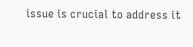issue is crucial to address it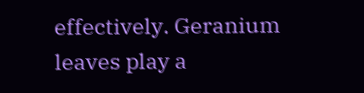effectively. Geranium leaves play a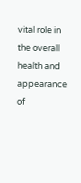vital role in the overall health and appearance of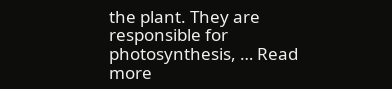the plant. They are responsible for photosynthesis, … Read more